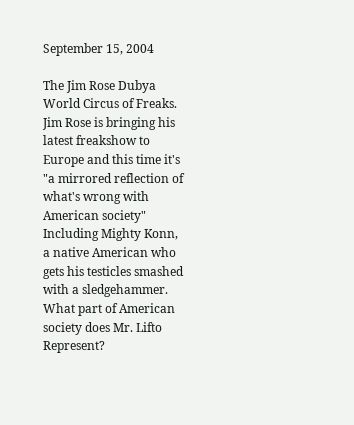September 15, 2004

The Jim Rose Dubya World Circus of Freaks. Jim Rose is bringing his latest freakshow to Europe and this time it's "a mirrored reflection of what's wrong with American society" Including Mighty Konn, a native American who gets his testicles smashed with a sledgehammer. What part of American society does Mr. Lifto Represent?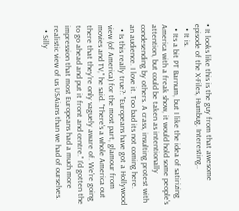• It looks like this is the guy from that awesome episode of the X-Files, Humbug. Interesting..
  • It is.
  • Its a bit PT Barnum, but I like the idea of satirizing America with a freak show, it would hold some people's attention, but could be taken as intentionally condesending by others. A crass, insulting protest with an audience. I love it. Too bad its not coming here.
  • Is this really true?: "Europeans have got a Hollywood view (of America) for the most part, glamour from movies and TV," he said. "There's a whole America out there that they're only vaguely aware of. We're going to go ahead and put it front and centre." I'd gotten the impression that most Europeans had a much more realistic view of us USAians than we had of ourselves.
  • Silly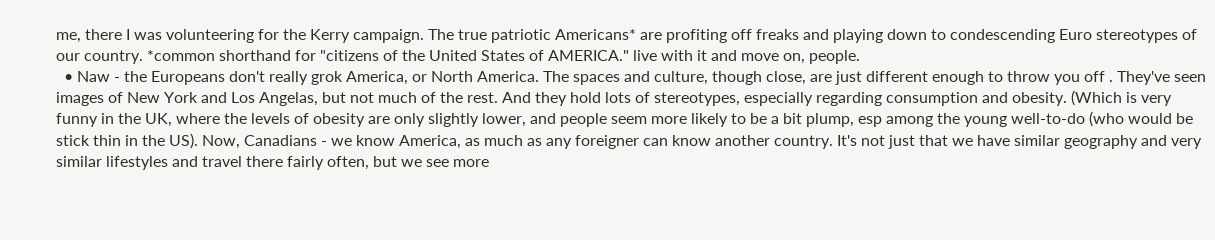me, there I was volunteering for the Kerry campaign. The true patriotic Americans* are profiting off freaks and playing down to condescending Euro stereotypes of our country. *common shorthand for "citizens of the United States of AMERICA." live with it and move on, people.
  • Naw - the Europeans don't really grok America, or North America. The spaces and culture, though close, are just different enough to throw you off . They've seen images of New York and Los Angelas, but not much of the rest. And they hold lots of stereotypes, especially regarding consumption and obesity. (Which is very funny in the UK, where the levels of obesity are only slightly lower, and people seem more likely to be a bit plump, esp among the young well-to-do (who would be stick thin in the US). Now, Canadians - we know America, as much as any foreigner can know another country. It's not just that we have similar geography and very similar lifestyles and travel there fairly often, but we see more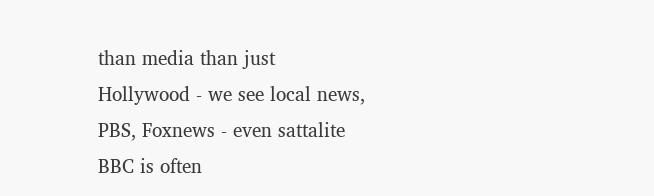than media than just Hollywood - we see local news, PBS, Foxnews - even sattalite BBC is often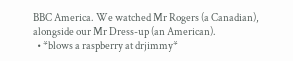BBC America. We watched Mr Rogers (a Canadian), alongside our Mr Dress-up (an American).
  • *blows a raspberry at drjimmy*